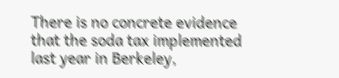There is no concrete evidence that the soda tax implemented last year in Berkeley,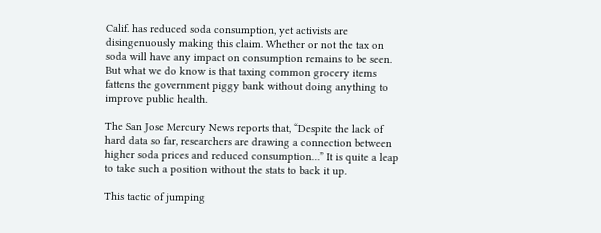Calif. has reduced soda consumption, yet activists are disingenuously making this claim. Whether or not the tax on soda will have any impact on consumption remains to be seen. But what we do know is that taxing common grocery items fattens the government piggy bank without doing anything to improve public health.

The San Jose Mercury News reports that, “Despite the lack of hard data so far, researchers are drawing a connection between higher soda prices and reduced consumption…” It is quite a leap to take such a position without the stats to back it up.

This tactic of jumping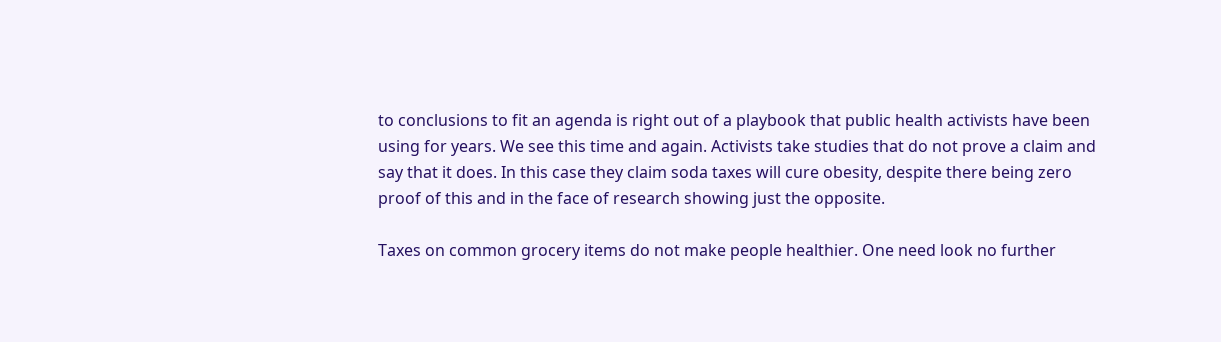to conclusions to fit an agenda is right out of a playbook that public health activists have been using for years. We see this time and again. Activists take studies that do not prove a claim and say that it does. In this case they claim soda taxes will cure obesity, despite there being zero proof of this and in the face of research showing just the opposite.

Taxes on common grocery items do not make people healthier. One need look no further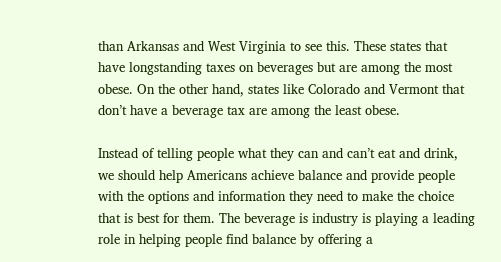than Arkansas and West Virginia to see this. These states that have longstanding taxes on beverages but are among the most obese. On the other hand, states like Colorado and Vermont that don’t have a beverage tax are among the least obese.

Instead of telling people what they can and can’t eat and drink, we should help Americans achieve balance and provide people with the options and information they need to make the choice that is best for them. The beverage is industry is playing a leading role in helping people find balance by offering a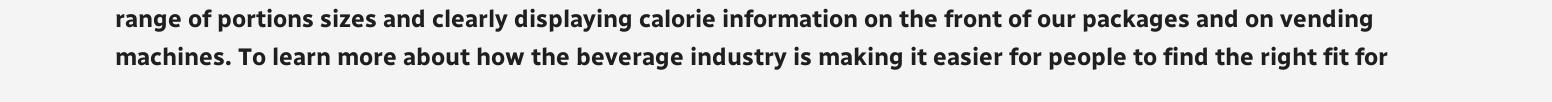range of portions sizes and clearly displaying calorie information on the front of our packages and on vending machines. To learn more about how the beverage industry is making it easier for people to find the right fit for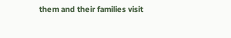them and their families visit